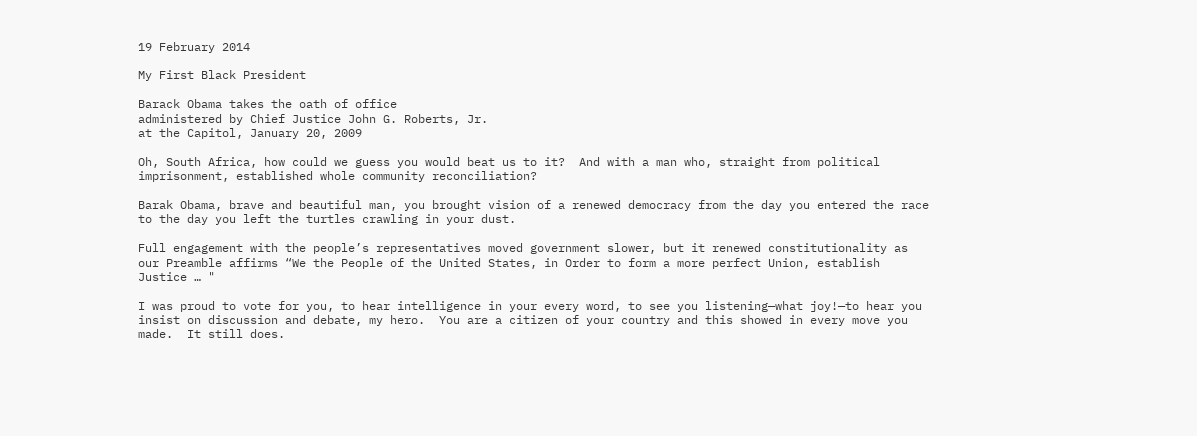19 February 2014

My First Black President

Barack Obama takes the oath of office
administered by Chief Justice John G. Roberts, Jr.
at the Capitol, January 20, 2009

Oh, South Africa, how could we guess you would beat us to it?  And with a man who, straight from political imprisonment, established whole community reconciliation?

Barak Obama, brave and beautiful man, you brought vision of a renewed democracy from the day you entered the race to the day you left the turtles crawling in your dust.

Full engagement with the people’s representatives moved government slower, but it renewed constitutionality as our Preamble affirms “We the People of the United States, in Order to form a more perfect Union, establish Justice … "

I was proud to vote for you, to hear intelligence in your every word, to see you listening—what joy!—to hear you insist on discussion and debate, my hero.  You are a citizen of your country and this showed in every move you made.  It still does.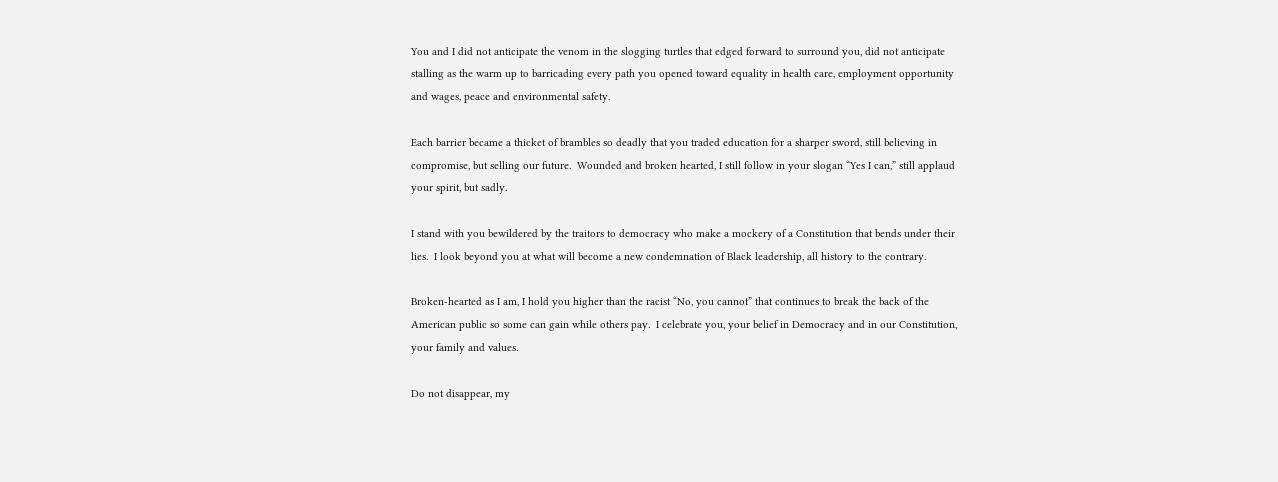You and I did not anticipate the venom in the slogging turtles that edged forward to surround you, did not anticipate stalling as the warm up to barricading every path you opened toward equality in health care, employment opportunity and wages, peace and environmental safety.

Each barrier became a thicket of brambles so deadly that you traded education for a sharper sword, still believing in compromise, but selling our future.  Wounded and broken hearted, I still follow in your slogan “Yes I can,” still applaud your spirit, but sadly.

I stand with you bewildered by the traitors to democracy who make a mockery of a Constitution that bends under their lies.  I look beyond you at what will become a new condemnation of Black leadership, all history to the contrary.

Broken-hearted as I am, I hold you higher than the racist “No, you cannot” that continues to break the back of the American public so some can gain while others pay.  I celebrate you, your belief in Democracy and in our Constitution, your family and values.

Do not disappear, my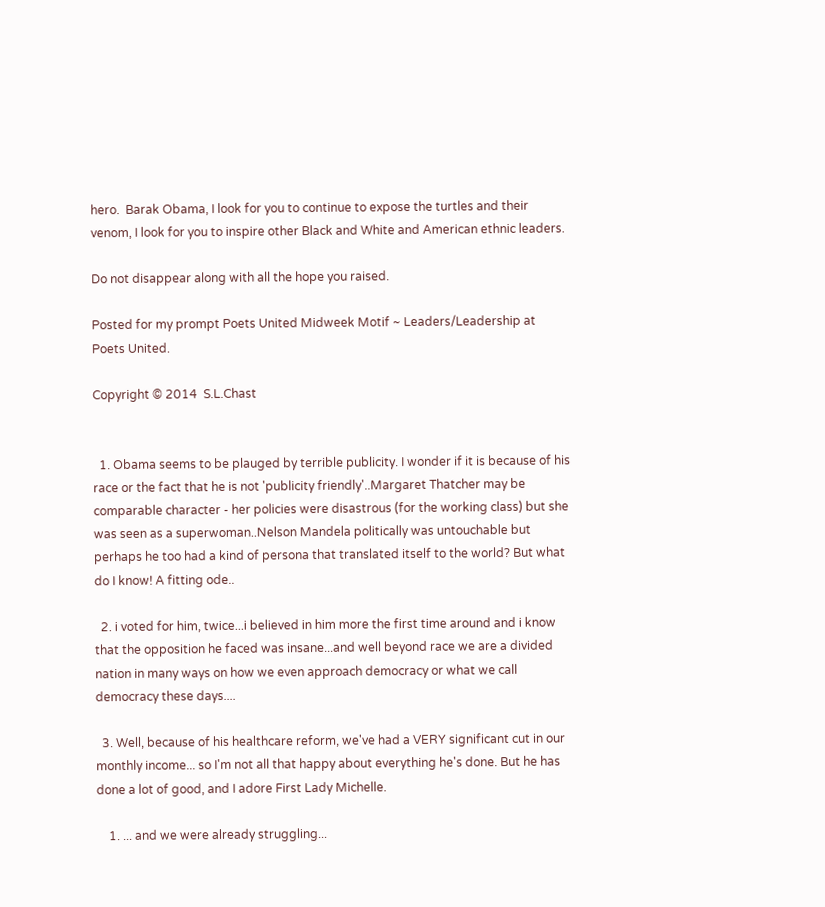hero.  Barak Obama, I look for you to continue to expose the turtles and their venom, I look for you to inspire other Black and White and American ethnic leaders.

Do not disappear along with all the hope you raised.

Posted for my prompt Poets United Midweek Motif ~ Leaders/Leadership at Poets United.

Copyright © 2014  S.L.Chast


  1. Obama seems to be plauged by terrible publicity. I wonder if it is because of his race or the fact that he is not 'publicity friendly'..Margaret Thatcher may be comparable character - her policies were disastrous (for the working class) but she was seen as a superwoman..Nelson Mandela politically was untouchable but perhaps he too had a kind of persona that translated itself to the world? But what do I know! A fitting ode..

  2. i voted for him, twice...i believed in him more the first time around and i know that the opposition he faced was insane...and well beyond race we are a divided nation in many ways on how we even approach democracy or what we call democracy these days....

  3. Well, because of his healthcare reform, we've had a VERY significant cut in our monthly income... so I'm not all that happy about everything he's done. But he has done a lot of good, and I adore First Lady Michelle.

    1. ... and we were already struggling...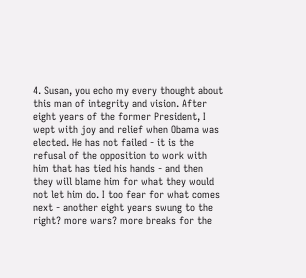4. Susan, you echo my every thought about this man of integrity and vision. After eight years of the former President, I wept with joy and relief when Obama was elected. He has not failed - it is the refusal of the opposition to work with him that has tied his hands - and then they will blame him for what they would not let him do. I too fear for what comes next - another eight years swung to the right? more wars? more breaks for the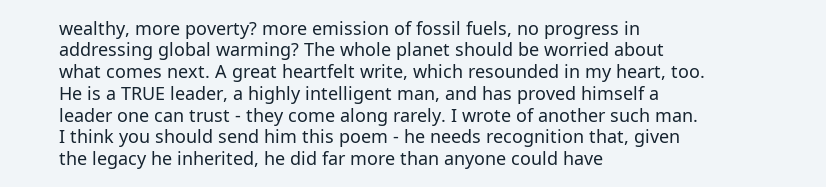wealthy, more poverty? more emission of fossil fuels, no progress in addressing global warming? The whole planet should be worried about what comes next. A great heartfelt write, which resounded in my heart, too. He is a TRUE leader, a highly intelligent man, and has proved himself a leader one can trust - they come along rarely. I wrote of another such man. I think you should send him this poem - he needs recognition that, given the legacy he inherited, he did far more than anyone could have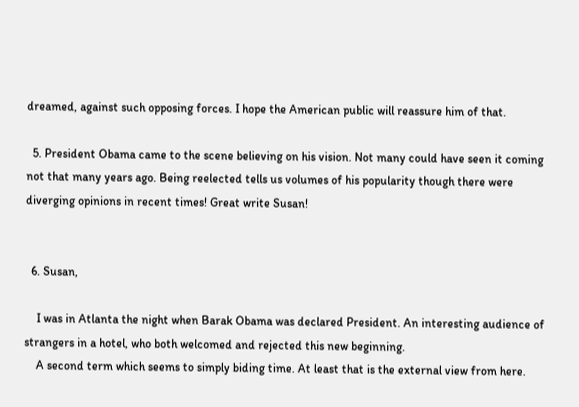dreamed, against such opposing forces. I hope the American public will reassure him of that.

  5. President Obama came to the scene believing on his vision. Not many could have seen it coming not that many years ago. Being reelected tells us volumes of his popularity though there were diverging opinions in recent times! Great write Susan!


  6. Susan,

    I was in Atlanta the night when Barak Obama was declared President. An interesting audience of strangers in a hotel, who both welcomed and rejected this new beginning.
    A second term which seems to simply biding time. At least that is the external view from here.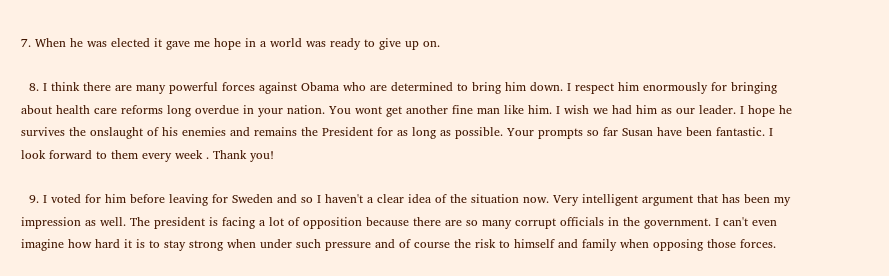7. When he was elected it gave me hope in a world was ready to give up on.

  8. I think there are many powerful forces against Obama who are determined to bring him down. I respect him enormously for bringing about health care reforms long overdue in your nation. You wont get another fine man like him. I wish we had him as our leader. I hope he survives the onslaught of his enemies and remains the President for as long as possible. Your prompts so far Susan have been fantastic. I look forward to them every week . Thank you!

  9. I voted for him before leaving for Sweden and so I haven't a clear idea of the situation now. Very intelligent argument that has been my impression as well. The president is facing a lot of opposition because there are so many corrupt officials in the government. I can't even imagine how hard it is to stay strong when under such pressure and of course the risk to himself and family when opposing those forces.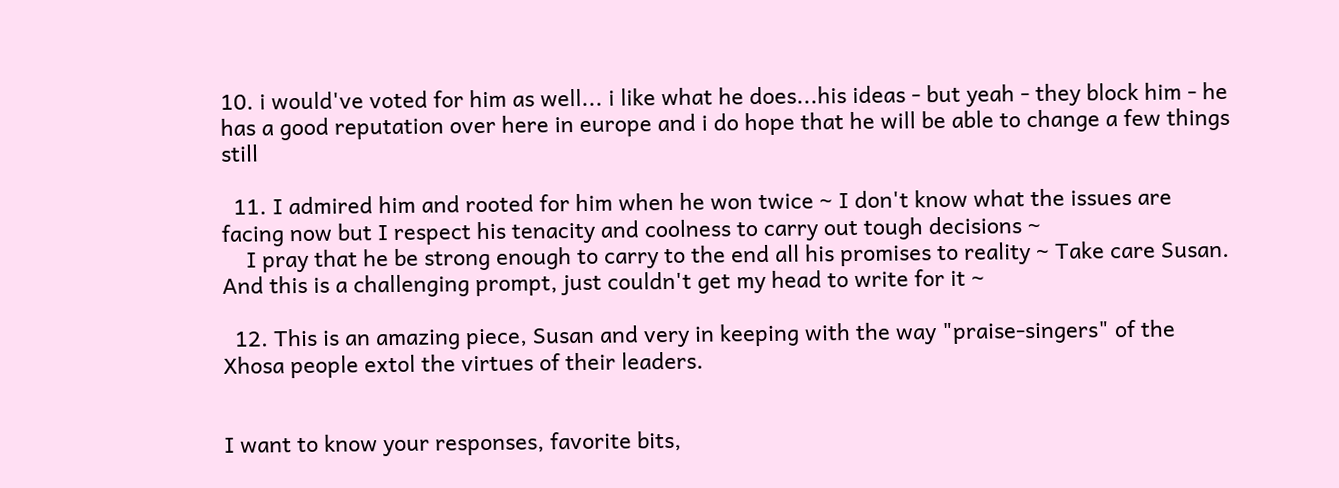10. i would've voted for him as well... i like what he does...his ideas - but yeah - they block him - he has a good reputation over here in europe and i do hope that he will be able to change a few things still

  11. I admired him and rooted for him when he won twice ~ I don't know what the issues are facing now but I respect his tenacity and coolness to carry out tough decisions ~
    I pray that he be strong enough to carry to the end all his promises to reality ~ Take care Susan. And this is a challenging prompt, just couldn't get my head to write for it ~

  12. This is an amazing piece, Susan and very in keeping with the way "praise-singers" of the Xhosa people extol the virtues of their leaders.


I want to know your responses, favorite bits,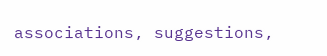associations, suggestions,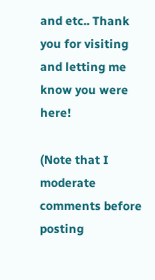and etc.. Thank you for visiting and letting me know you were here!

(Note that I moderate comments before posting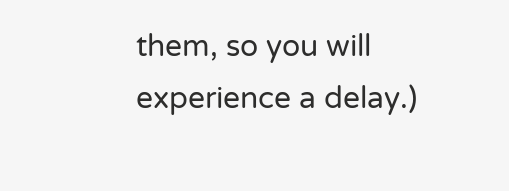them, so you will experience a delay.)